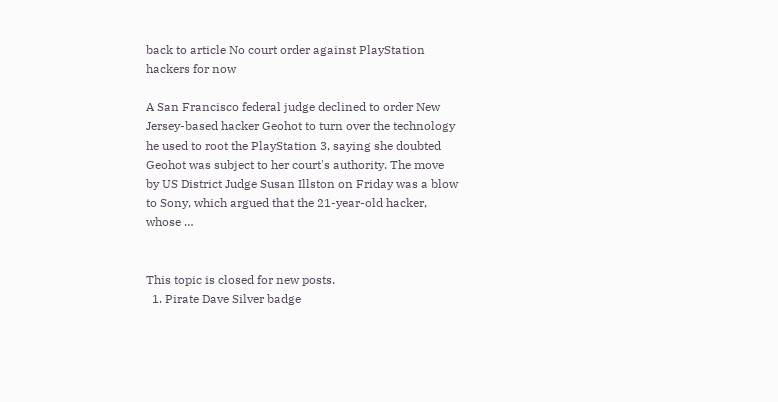back to article No court order against PlayStation hackers for now

A San Francisco federal judge declined to order New Jersey-based hacker Geohot to turn over the technology he used to root the PlayStation 3, saying she doubted Geohot was subject to her court's authority. The move by US District Judge Susan Illston on Friday was a blow to Sony, which argued that the 21-year-old hacker, whose …


This topic is closed for new posts.
  1. Pirate Dave Silver badge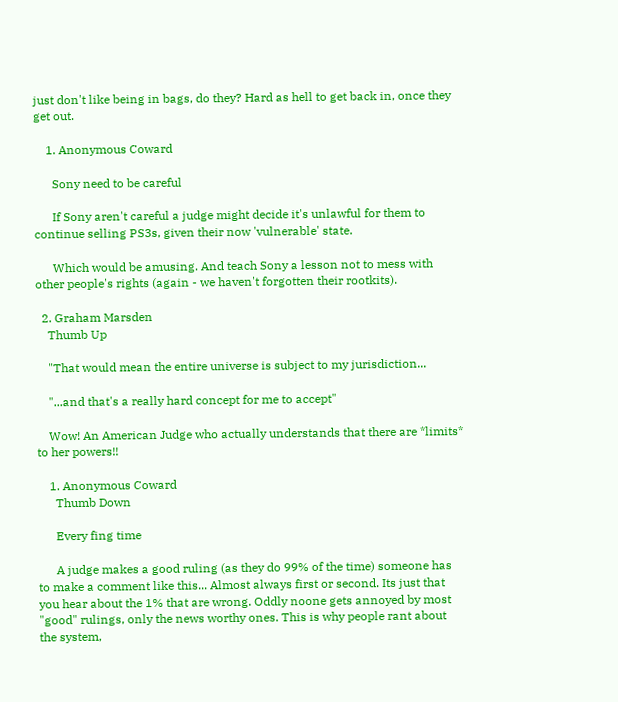just don't like being in bags, do they? Hard as hell to get back in, once they get out.

    1. Anonymous Coward

      Sony need to be careful

      If Sony aren't careful a judge might decide it's unlawful for them to continue selling PS3s, given their now 'vulnerable' state.

      Which would be amusing. And teach Sony a lesson not to mess with other people's rights (again - we haven't forgotten their rootkits).

  2. Graham Marsden
    Thumb Up

    "That would mean the entire universe is subject to my jurisdiction...

    "...and that's a really hard concept for me to accept"

    Wow! An American Judge who actually understands that there are *limits* to her powers!!

    1. Anonymous Coward
      Thumb Down

      Every fing time

      A judge makes a good ruling (as they do 99% of the time) someone has to make a comment like this... Almost always first or second. Its just that you hear about the 1% that are wrong. Oddly noone gets annoyed by most "good" rulings, only the news worthy ones. This is why people rant about the system,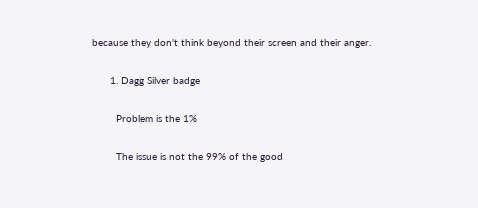because they don't think beyond their screen and their anger.

      1. Dagg Silver badge

        Problem is the 1%

        The issue is not the 99% of the good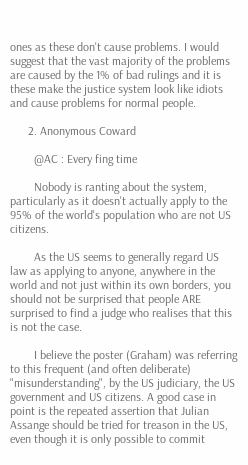ones as these don't cause problems. I would suggest that the vast majority of the problems are caused by the 1% of bad rulings and it is these make the justice system look like idiots and cause problems for normal people.

      2. Anonymous Coward

        @AC : Every fing time

        Nobody is ranting about the system, particularly as it doesn't actually apply to the 95% of the world's population who are not US citizens.

        As the US seems to generally regard US law as applying to anyone, anywhere in the world and not just within its own borders, you should not be surprised that people ARE surprised to find a judge who realises that this is not the case.

        I believe the poster (Graham) was referring to this frequent (and often deliberate) "misunderstanding", by the US judiciary, the US government and US citizens. A good case in point is the repeated assertion that Julian Assange should be tried for treason in the US, even though it is only possible to commit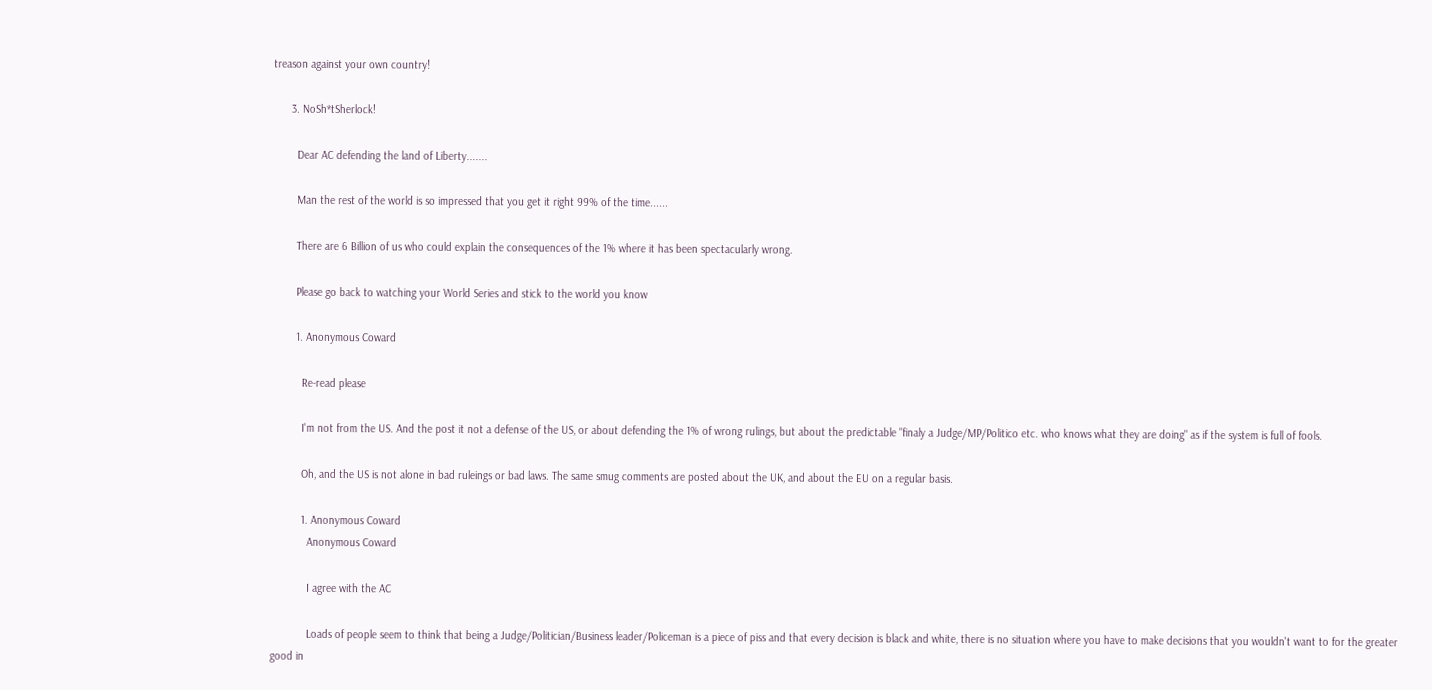treason against your own country!

      3. NoSh*tSherlock!

        Dear AC defending the land of Liberty.......

        Man the rest of the world is so impressed that you get it right 99% of the time......

        There are 6 Billion of us who could explain the consequences of the 1% where it has been spectacularly wrong.

        Please go back to watching your World Series and stick to the world you know

        1. Anonymous Coward

          Re-read please

          I'm not from the US. And the post it not a defense of the US, or about defending the 1% of wrong rulings, but about the predictable "finaly a Judge/MP/Politico etc. who knows what they are doing" as if the system is full of fools.

          Oh, and the US is not alone in bad ruleings or bad laws. The same smug comments are posted about the UK, and about the EU on a regular basis.

          1. Anonymous Coward
            Anonymous Coward

            I agree with the AC

            Loads of people seem to think that being a Judge/Politician/Business leader/Policeman is a piece of piss and that every decision is black and white, there is no situation where you have to make decisions that you wouldn't want to for the greater good in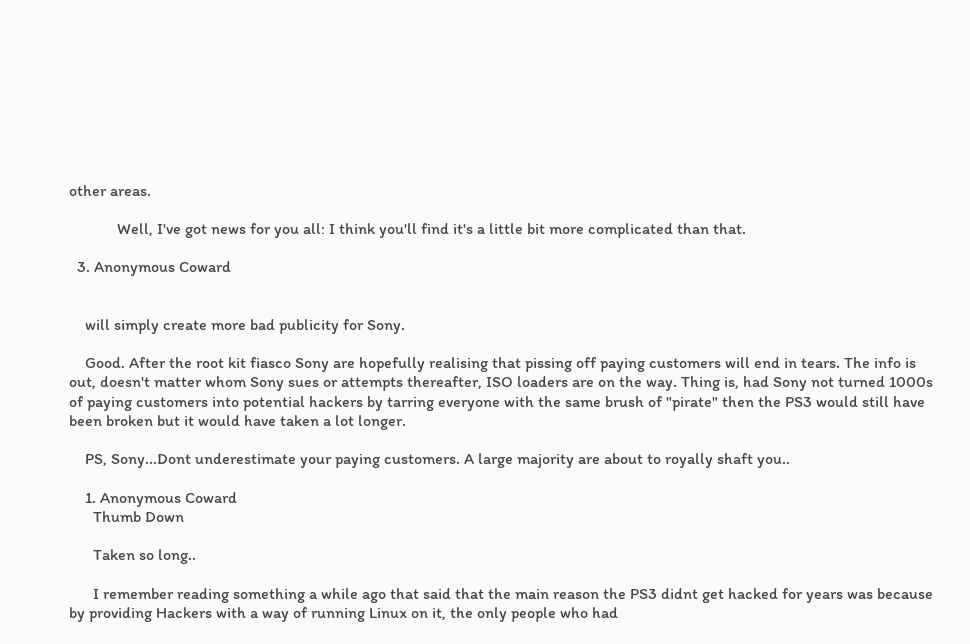other areas.

            Well, I've got news for you all: I think you'll find it's a little bit more complicated than that.

  3. Anonymous Coward


    will simply create more bad publicity for Sony.

    Good. After the root kit fiasco Sony are hopefully realising that pissing off paying customers will end in tears. The info is out, doesn't matter whom Sony sues or attempts thereafter, ISO loaders are on the way. Thing is, had Sony not turned 1000s of paying customers into potential hackers by tarring everyone with the same brush of "pirate" then the PS3 would still have been broken but it would have taken a lot longer.

    PS, Sony...Dont underestimate your paying customers. A large majority are about to royally shaft you..

    1. Anonymous Coward
      Thumb Down

      Taken so long..

      I remember reading something a while ago that said that the main reason the PS3 didnt get hacked for years was because by providing Hackers with a way of running Linux on it, the only people who had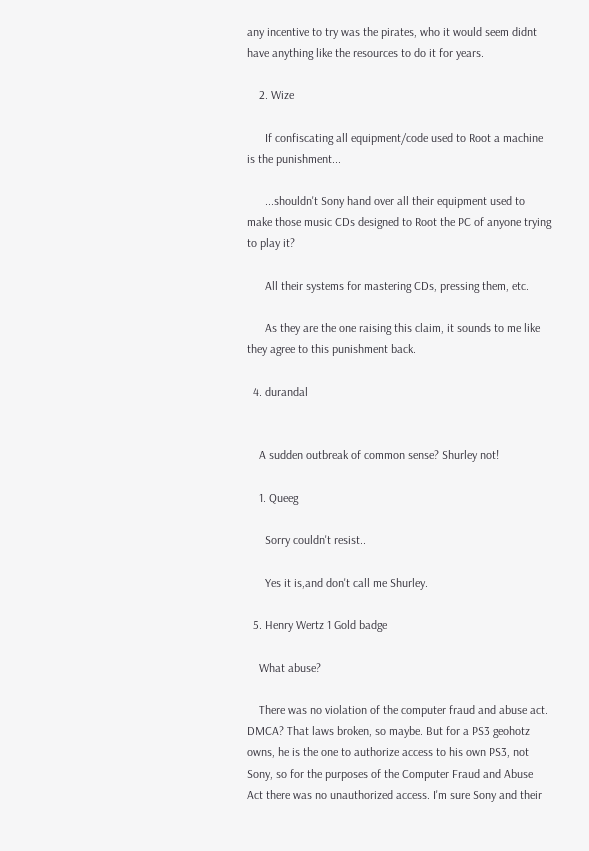any incentive to try was the pirates, who it would seem didnt have anything like the resources to do it for years.

    2. Wize

      If confiscating all equipment/code used to Root a machine is the punishment...

      ...shouldn't Sony hand over all their equipment used to make those music CDs designed to Root the PC of anyone trying to play it?

      All their systems for mastering CDs, pressing them, etc.

      As they are the one raising this claim, it sounds to me like they agree to this punishment back.

  4. durandal


    A sudden outbreak of common sense? Shurley not!

    1. Queeg

      Sorry couldn't resist..

      Yes it is,and don't call me Shurley.

  5. Henry Wertz 1 Gold badge

    What abuse?

    There was no violation of the computer fraud and abuse act. DMCA? That laws broken, so maybe. But for a PS3 geohotz owns, he is the one to authorize access to his own PS3, not Sony, so for the purposes of the Computer Fraud and Abuse Act there was no unauthorized access. I'm sure Sony and their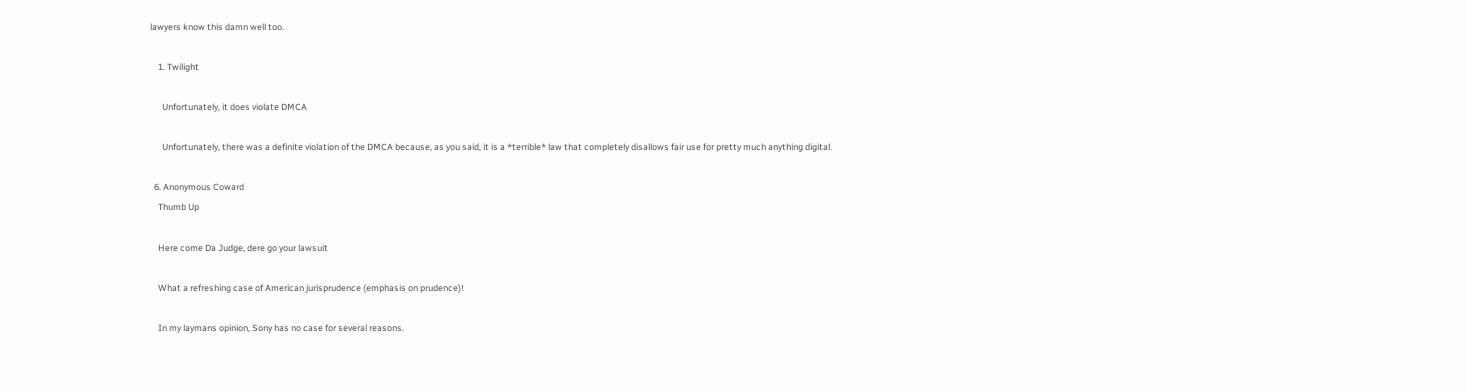lawyers know this damn well too.

    1. Twilight

      Unfortunately, it does violate DMCA

      Unfortunately, there was a definite violation of the DMCA because, as you said, it is a *terrible* law that completely disallows fair use for pretty much anything digital.

  6. Anonymous Coward
    Thumb Up

    Here come Da Judge, dere go your lawsuit

    What a refreshing case of American jurisprudence (emphasis on prudence)!

    In my laymans opinion, Sony has no case for several reasons.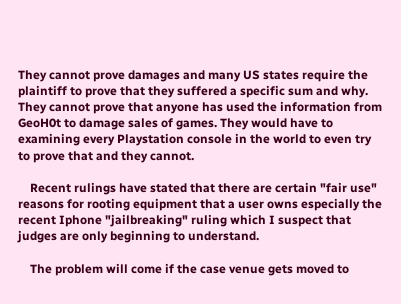They cannot prove damages and many US states require the plaintiff to prove that they suffered a specific sum and why. They cannot prove that anyone has used the information from GeoH0t to damage sales of games. They would have to examining every Playstation console in the world to even try to prove that and they cannot.

    Recent rulings have stated that there are certain "fair use" reasons for rooting equipment that a user owns especially the recent Iphone "jailbreaking" ruling which I suspect that judges are only beginning to understand.

    The problem will come if the case venue gets moved to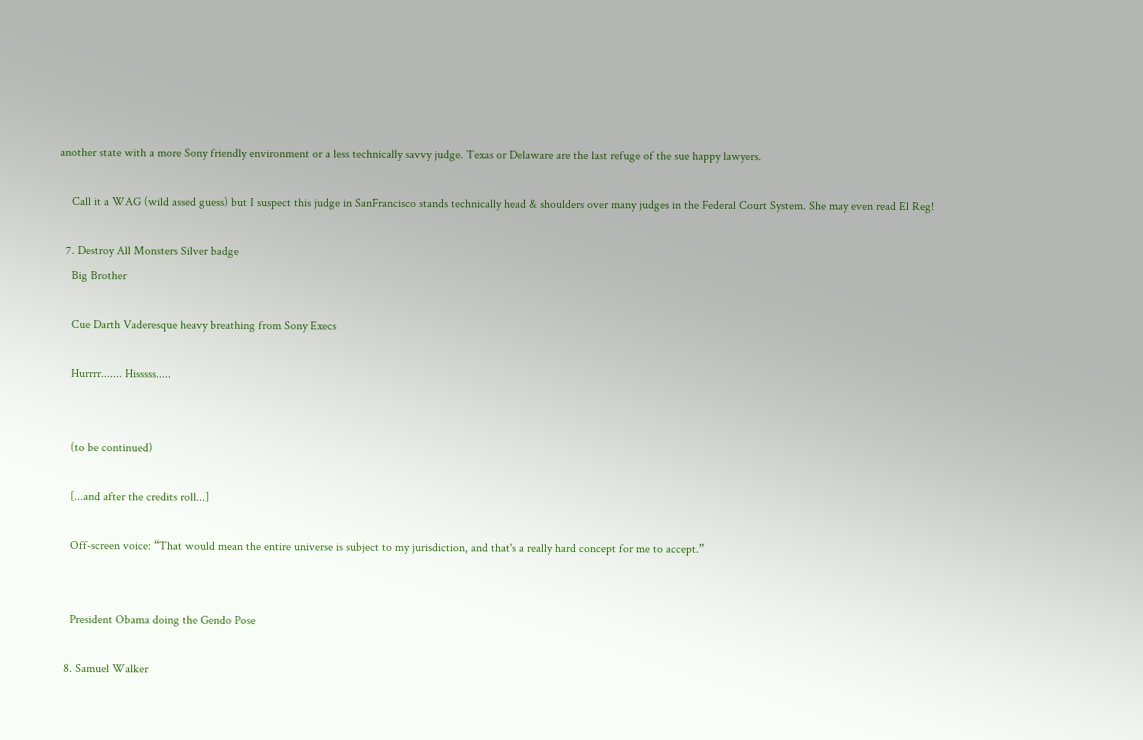another state with a more Sony friendly environment or a less technically savvy judge. Texas or Delaware are the last refuge of the sue happy lawyers.

    Call it a WAG (wild assed guess) but I suspect this judge in SanFrancisco stands technically head & shoulders over many judges in the Federal Court System. She may even read El Reg!

  7. Destroy All Monsters Silver badge
    Big Brother

    Cue Darth Vaderesque heavy breathing from Sony Execs

    Hurrrr....... Hisssss.....


    (to be continued)

    [...and after the credits roll...]

    Off-screen voice: “That would mean the entire universe is subject to my jurisdiction, and that's a really hard concept for me to accept.”


    President Obama doing the Gendo Pose

  8. Samuel Walker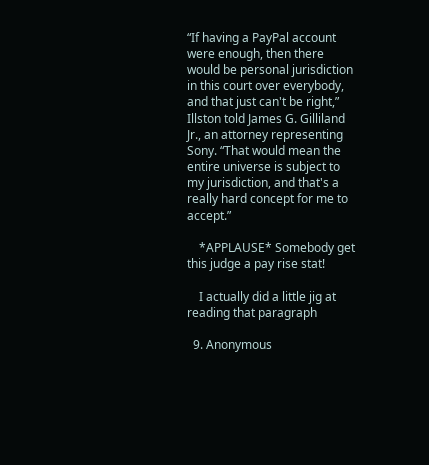“If having a PayPal account were enough, then there would be personal jurisdiction in this court over everybody, and that just can't be right,” Illston told James G. Gilliland Jr., an attorney representing Sony. “That would mean the entire universe is subject to my jurisdiction, and that's a really hard concept for me to accept.”

    *APPLAUSE* Somebody get this judge a pay rise stat!

    I actually did a little jig at reading that paragraph

  9. Anonymous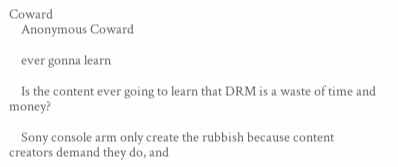Coward
    Anonymous Coward

    ever gonna learn

    Is the content ever going to learn that DRM is a waste of time and money?

    Sony console arm only create the rubbish because content creators demand they do, and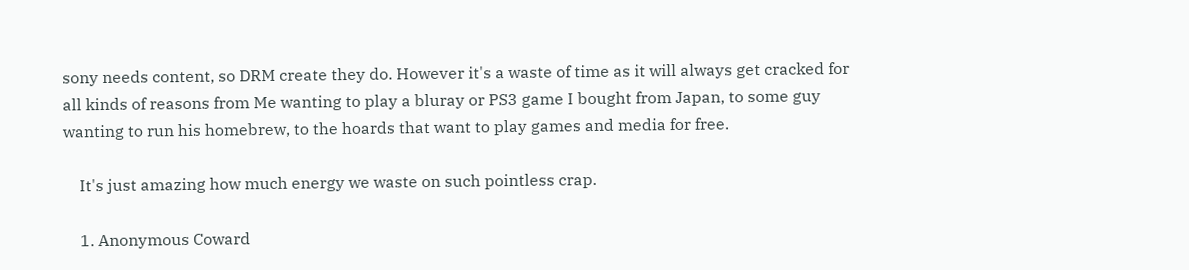sony needs content, so DRM create they do. However it's a waste of time as it will always get cracked for all kinds of reasons from Me wanting to play a bluray or PS3 game I bought from Japan, to some guy wanting to run his homebrew, to the hoards that want to play games and media for free.

    It's just amazing how much energy we waste on such pointless crap.

    1. Anonymous Coward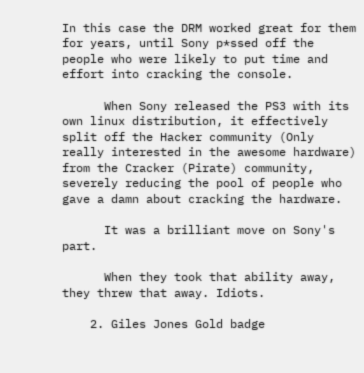In this case the DRM worked great for them for years, until Sony p*ssed off the people who were likely to put time and effort into cracking the console.

      When Sony released the PS3 with its own linux distribution, it effectively split off the Hacker community (Only really interested in the awesome hardware) from the Cracker (Pirate) community, severely reducing the pool of people who gave a damn about cracking the hardware.

      It was a brilliant move on Sony's part.

      When they took that ability away, they threw that away. Idiots.

    2. Giles Jones Gold badge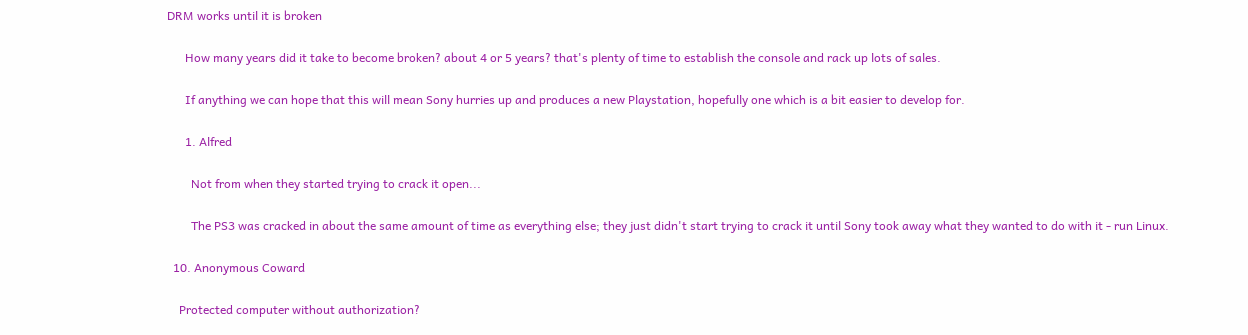DRM works until it is broken

      How many years did it take to become broken? about 4 or 5 years? that's plenty of time to establish the console and rack up lots of sales.

      If anything we can hope that this will mean Sony hurries up and produces a new Playstation, hopefully one which is a bit easier to develop for.

      1. Alfred

        Not from when they started trying to crack it open...

        The PS3 was cracked in about the same amount of time as everything else; they just didn't start trying to crack it until Sony took away what they wanted to do with it - run Linux.

  10. Anonymous Coward

    Protected computer without authorization?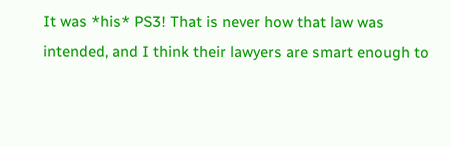It was *his* PS3! That is never how that law was intended, and I think their lawyers are smart enough to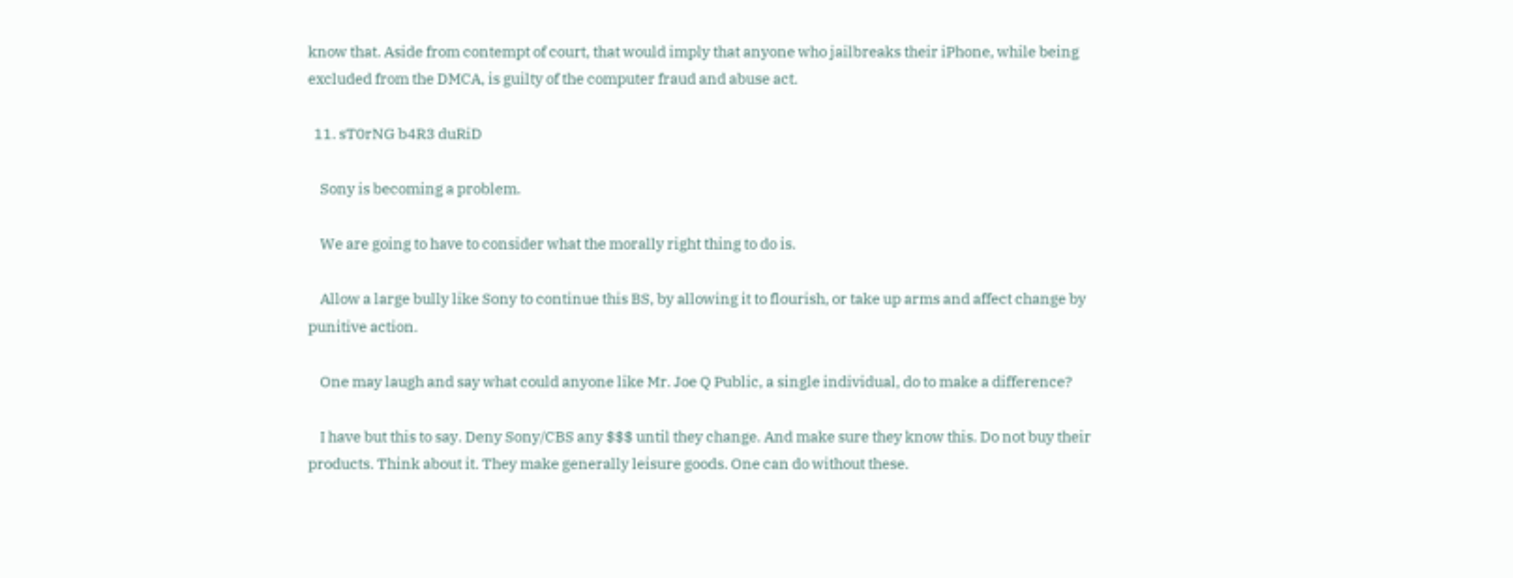know that. Aside from contempt of court, that would imply that anyone who jailbreaks their iPhone, while being excluded from the DMCA, is guilty of the computer fraud and abuse act.

  11. sT0rNG b4R3 duRiD

    Sony is becoming a problem.

    We are going to have to consider what the morally right thing to do is.

    Allow a large bully like Sony to continue this BS, by allowing it to flourish, or take up arms and affect change by punitive action.

    One may laugh and say what could anyone like Mr. Joe Q Public, a single individual, do to make a difference?

    I have but this to say. Deny Sony/CBS any $$$ until they change. And make sure they know this. Do not buy their products. Think about it. They make generally leisure goods. One can do without these.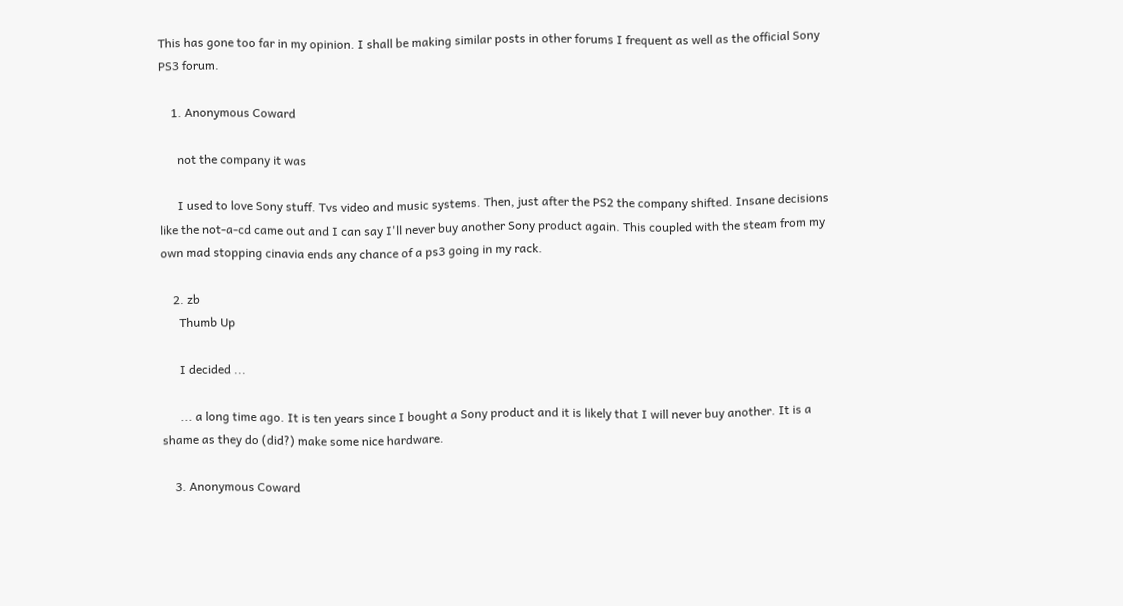This has gone too far in my opinion. I shall be making similar posts in other forums I frequent as well as the official Sony PS3 forum.

    1. Anonymous Coward

      not the company it was

      I used to love Sony stuff. Tvs video and music systems. Then, just after the PS2 the company shifted. Insane decisions like the not-a-cd came out and I can say I'll never buy another Sony product again. This coupled with the steam from my own mad stopping cinavia ends any chance of a ps3 going in my rack.

    2. zb
      Thumb Up

      I decided ...

      ... a long time ago. It is ten years since I bought a Sony product and it is likely that I will never buy another. It is a shame as they do (did?) make some nice hardware.

    3. Anonymous Coward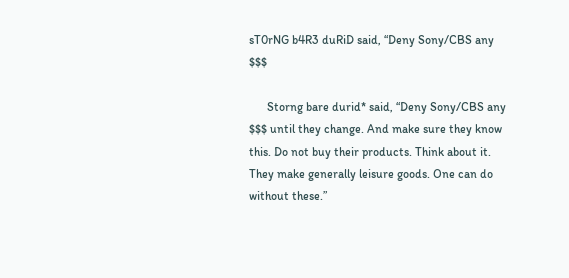sT0rNG b4R3 duRiD said, “Deny Sony/CBS any $$$

      Storng bare durid* said, “Deny Sony/CBS any $$$ until they change. And make sure they know this. Do not buy their products. Think about it. They make generally leisure goods. One can do without these.”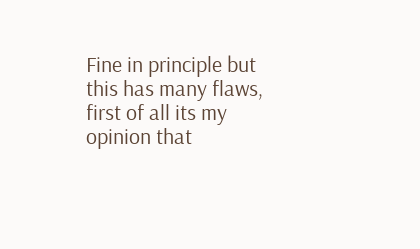Fine in principle but this has many flaws, first of all its my opinion that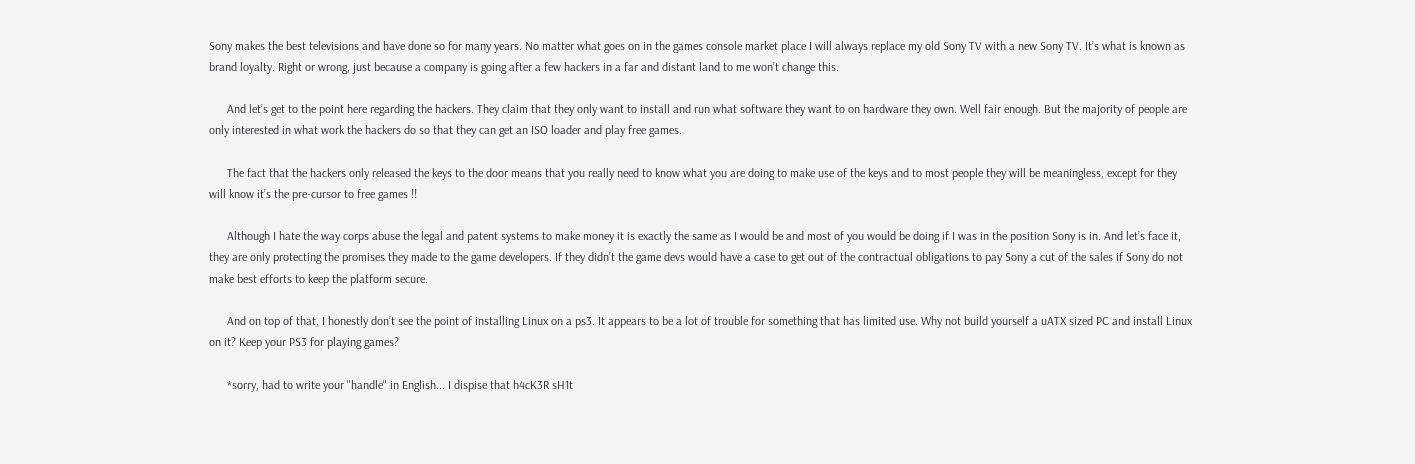Sony makes the best televisions and have done so for many years. No matter what goes on in the games console market place I will always replace my old Sony TV with a new Sony TV. It’s what is known as brand loyalty. Right or wrong, just because a company is going after a few hackers in a far and distant land to me won’t change this.

      And let’s get to the point here regarding the hackers. They claim that they only want to install and run what software they want to on hardware they own. Well fair enough. But the majority of people are only interested in what work the hackers do so that they can get an ISO loader and play free games.

      The fact that the hackers only released the keys to the door means that you really need to know what you are doing to make use of the keys and to most people they will be meaningless, except for they will know it’s the pre-cursor to free games !!

      Although I hate the way corps abuse the legal and patent systems to make money it is exactly the same as I would be and most of you would be doing if I was in the position Sony is in. And let’s face it, they are only protecting the promises they made to the game developers. If they didn’t the game devs would have a case to get out of the contractual obligations to pay Sony a cut of the sales if Sony do not make best efforts to keep the platform secure.

      And on top of that, I honestly don’t see the point of installing Linux on a ps3. It appears to be a lot of trouble for something that has limited use. Why not build yourself a uATX sized PC and install Linux on it? Keep your PS3 for playing games?

      *sorry, had to write your "handle" in English... I dispise that h4cK3R sH1t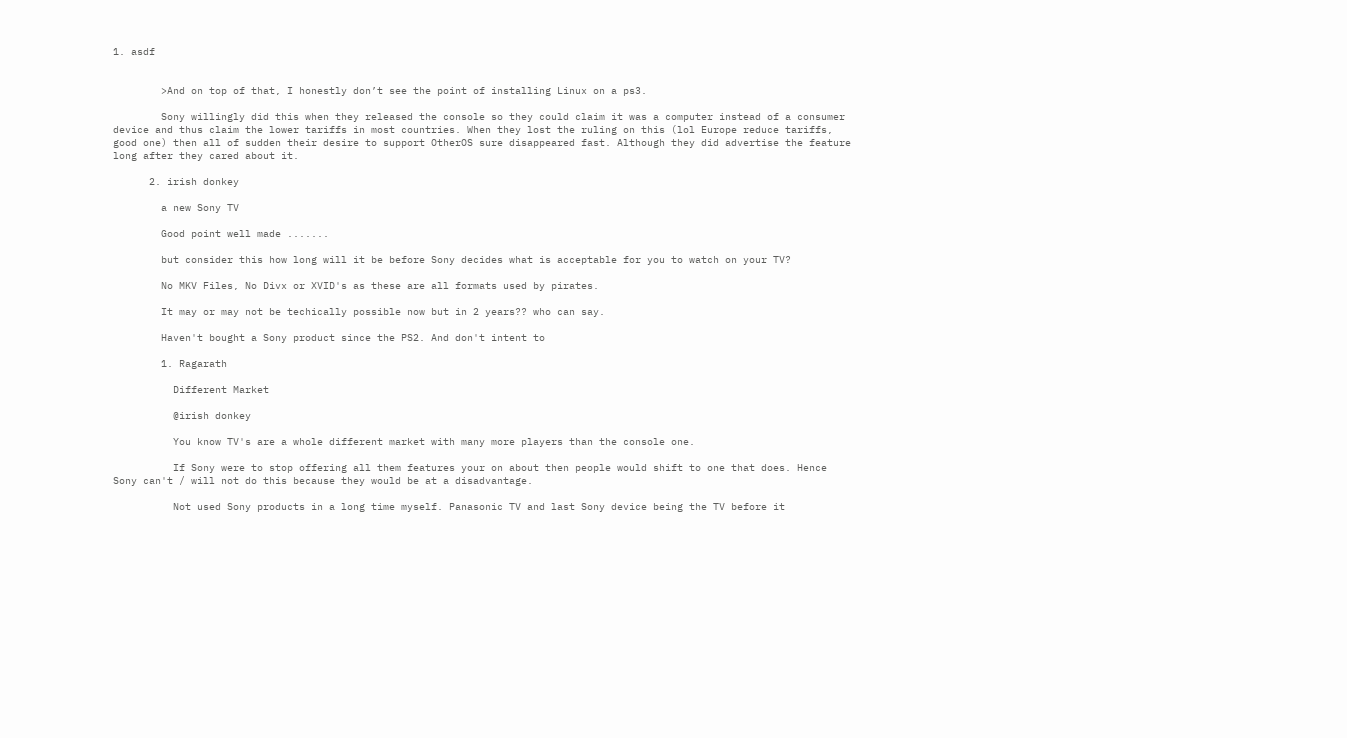1. asdf


        >And on top of that, I honestly don’t see the point of installing Linux on a ps3.

        Sony willingly did this when they released the console so they could claim it was a computer instead of a consumer device and thus claim the lower tariffs in most countries. When they lost the ruling on this (lol Europe reduce tariffs, good one) then all of sudden their desire to support OtherOS sure disappeared fast. Although they did advertise the feature long after they cared about it.

      2. irish donkey

        a new Sony TV

        Good point well made .......

        but consider this how long will it be before Sony decides what is acceptable for you to watch on your TV?

        No MKV Files, No Divx or XVID's as these are all formats used by pirates.

        It may or may not be techically possible now but in 2 years?? who can say.

        Haven't bought a Sony product since the PS2. And don't intent to

        1. Ragarath

          Different Market

          @irish donkey

          You know TV's are a whole different market with many more players than the console one.

          If Sony were to stop offering all them features your on about then people would shift to one that does. Hence Sony can't / will not do this because they would be at a disadvantage.

          Not used Sony products in a long time myself. Panasonic TV and last Sony device being the TV before it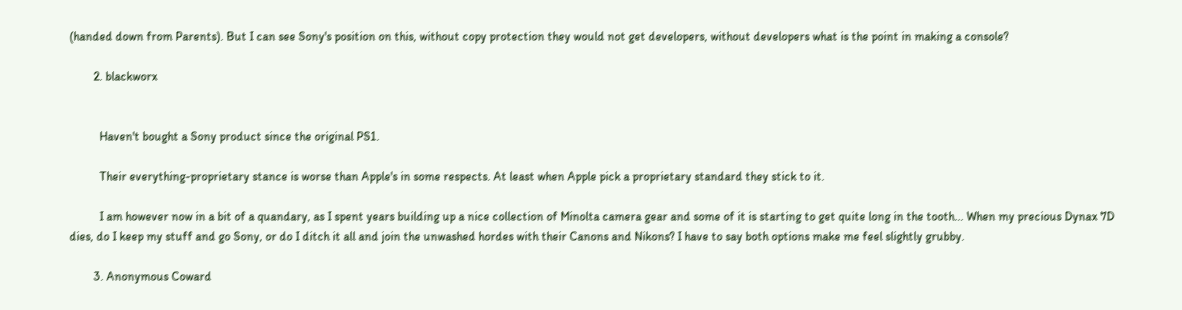(handed down from Parents). But I can see Sony's position on this, without copy protection they would not get developers, without developers what is the point in making a console?

        2. blackworx


          Haven't bought a Sony product since the original PS1.

          Their everything-proprietary stance is worse than Apple's in some respects. At least when Apple pick a proprietary standard they stick to it.

          I am however now in a bit of a quandary, as I spent years building up a nice collection of Minolta camera gear and some of it is starting to get quite long in the tooth... When my precious Dynax 7D dies, do I keep my stuff and go Sony, or do I ditch it all and join the unwashed hordes with their Canons and Nikons? I have to say both options make me feel slightly grubby.

        3. Anonymous Coward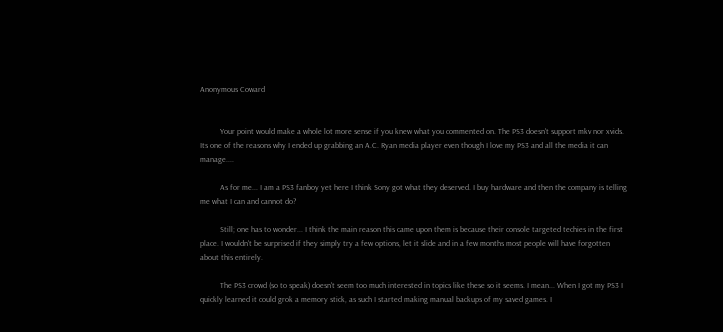Anonymous Coward


          Your point would make a whole lot more sense if you knew what you commented on. The PS3 doesn't support mkv nor xvids. Its one of the reasons why I ended up grabbing an A.C. Ryan media player even though I love my PS3 and all the media it can manage....

          As for me... I am a PS3 fanboy yet here I think Sony got what they deserved. I buy hardware and then the company is telling me what I can and cannot do?

          Still; one has to wonder... I think the main reason this came upon them is because their console targeted techies in the first place. I wouldn't be surprised if they simply try a few options, let it slide and in a few months most people will have forgotten about this entirely.

          The PS3 crowd (so to speak) doesn't seem too much interested in topics like these so it seems. I mean... When I got my PS3 I quickly learned it could grok a memory stick, as such I started making manual backups of my saved games. I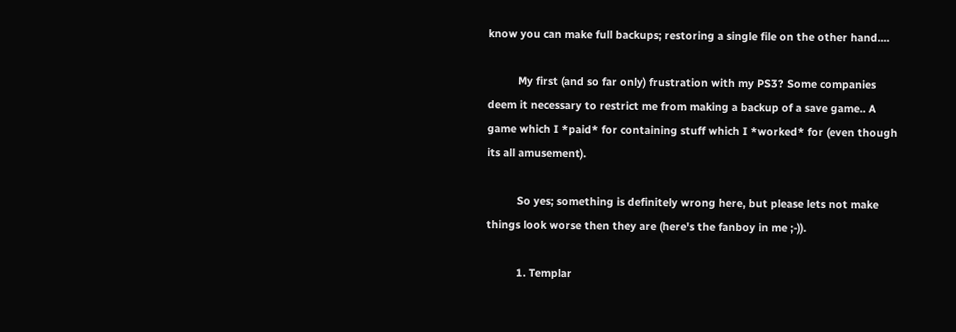know you can make full backups; restoring a single file on the other hand....

          My first (and so far only) frustration with my PS3? Some companies deem it necessary to restrict me from making a backup of a save game.. A game which I *paid* for containing stuff which I *worked* for (even though its all amusement).

          So yes; something is definitely wrong here, but please lets not make things look worse then they are (here's the fanboy in me ;-)).

          1. Templar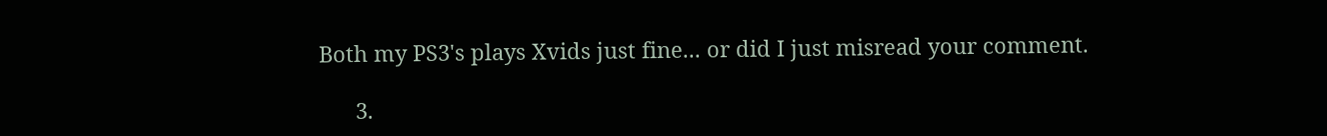Both my PS3's plays Xvids just fine... or did I just misread your comment.

      3.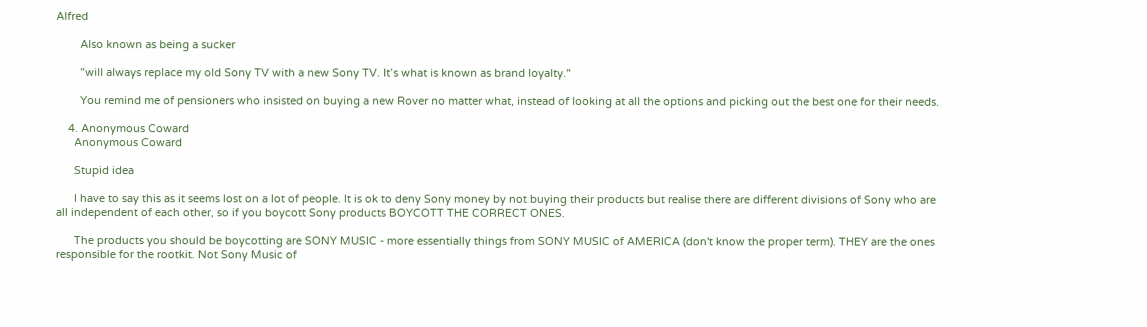Alfred

        Also known as being a sucker

        "will always replace my old Sony TV with a new Sony TV. It’s what is known as brand loyalty."

        You remind me of pensioners who insisted on buying a new Rover no matter what, instead of looking at all the options and picking out the best one for their needs.

    4. Anonymous Coward
      Anonymous Coward

      Stupid idea

      I have to say this as it seems lost on a lot of people. It is ok to deny Sony money by not buying their products but realise there are different divisions of Sony who are all independent of each other, so if you boycott Sony products BOYCOTT THE CORRECT ONES.

      The products you should be boycotting are SONY MUSIC - more essentially things from SONY MUSIC of AMERICA (don't know the proper term). THEY are the ones responsible for the rootkit. Not Sony Music of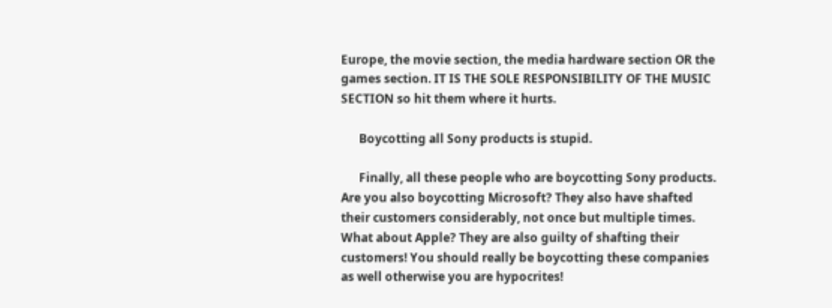Europe, the movie section, the media hardware section OR the games section. IT IS THE SOLE RESPONSIBILITY OF THE MUSIC SECTION so hit them where it hurts.

      Boycotting all Sony products is stupid.

      Finally, all these people who are boycotting Sony products. Are you also boycotting Microsoft? They also have shafted their customers considerably, not once but multiple times. What about Apple? They are also guilty of shafting their customers! You should really be boycotting these companies as well otherwise you are hypocrites!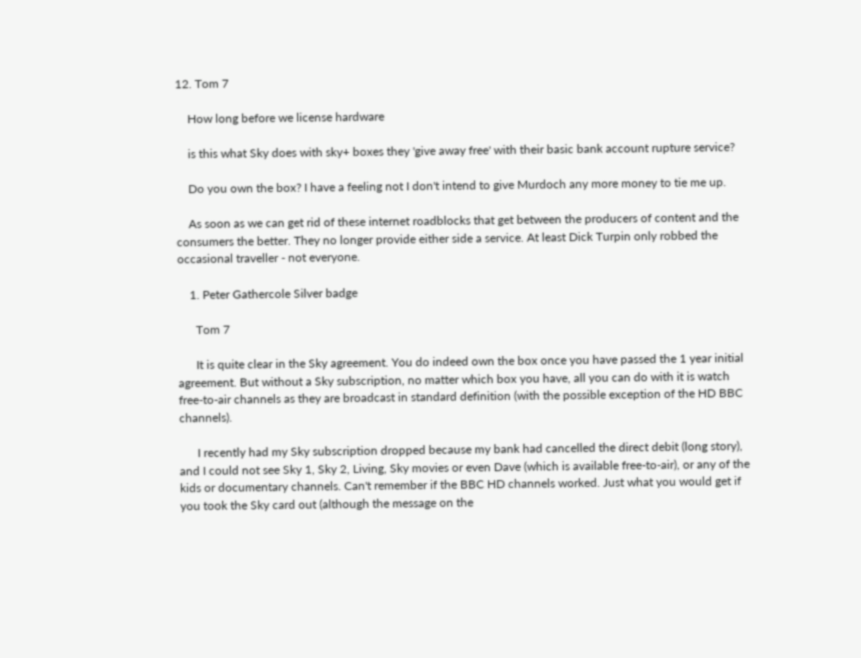12. Tom 7

    How long before we license hardware

    is this what Sky does with sky+ boxes they 'give away free' with their basic bank account rupture service?

    Do you own the box? I have a feeling not I don't intend to give Murdoch any more money to tie me up.

    As soon as we can get rid of these internet roadblocks that get between the producers of content and the consumers the better. They no longer provide either side a service. At least Dick Turpin only robbed the occasional traveller - not everyone.

    1. Peter Gathercole Silver badge

      Tom 7

      It is quite clear in the Sky agreement. You do indeed own the box once you have passed the 1 year initial agreement. But without a Sky subscription, no matter which box you have, all you can do with it is watch free-to-air channels as they are broadcast in standard definition (with the possible exception of the HD BBC channels).

      I recently had my Sky subscription dropped because my bank had cancelled the direct debit (long story), and I could not see Sky 1, Sky 2, Living, Sky movies or even Dave (which is available free-to-air), or any of the kids or documentary channels. Can't remember if the BBC HD channels worked. Just what you would get if you took the Sky card out (although the message on the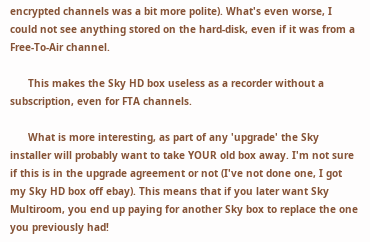encrypted channels was a bit more polite). What's even worse, I could not see anything stored on the hard-disk, even if it was from a Free-To-Air channel.

      This makes the Sky HD box useless as a recorder without a subscription, even for FTA channels.

      What is more interesting, as part of any 'upgrade' the Sky installer will probably want to take YOUR old box away. I'm not sure if this is in the upgrade agreement or not (I've not done one, I got my Sky HD box off ebay). This means that if you later want Sky Multiroom, you end up paying for another Sky box to replace the one you previously had!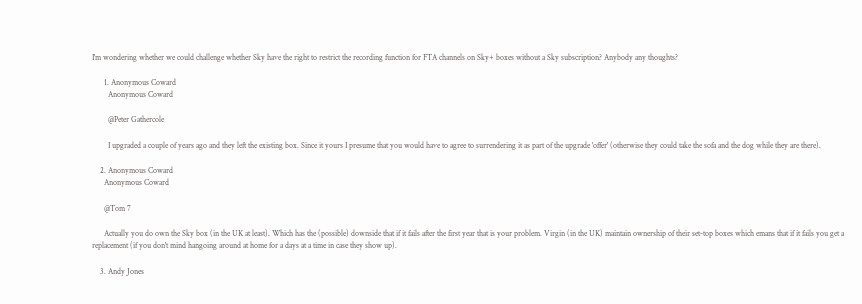I'm wondering whether we could challenge whether Sky have the right to restrict the recording function for FTA channels on Sky+ boxes without a Sky subscription? Anybody any thoughts?

      1. Anonymous Coward
        Anonymous Coward

        @Peter Gathercole

        I upgraded a couple of years ago and they left the existing box. Since it yours I presume that you would have to agree to surrendering it as part of the upgrade 'offer' (otherwise they could take the sofa and the dog while they are there).

    2. Anonymous Coward
      Anonymous Coward

      @Tom 7

      Actually you do own the Sky box (in the UK at least). Which has the (possible) downside that if it fails after the first year that is your problem. Virgin (in the UK) maintain ownership of their set-top boxes which emans that if it fails you get a replacement (if you don't mind hangoing around at home for a days at a time in case they show up).

    3. Andy Jones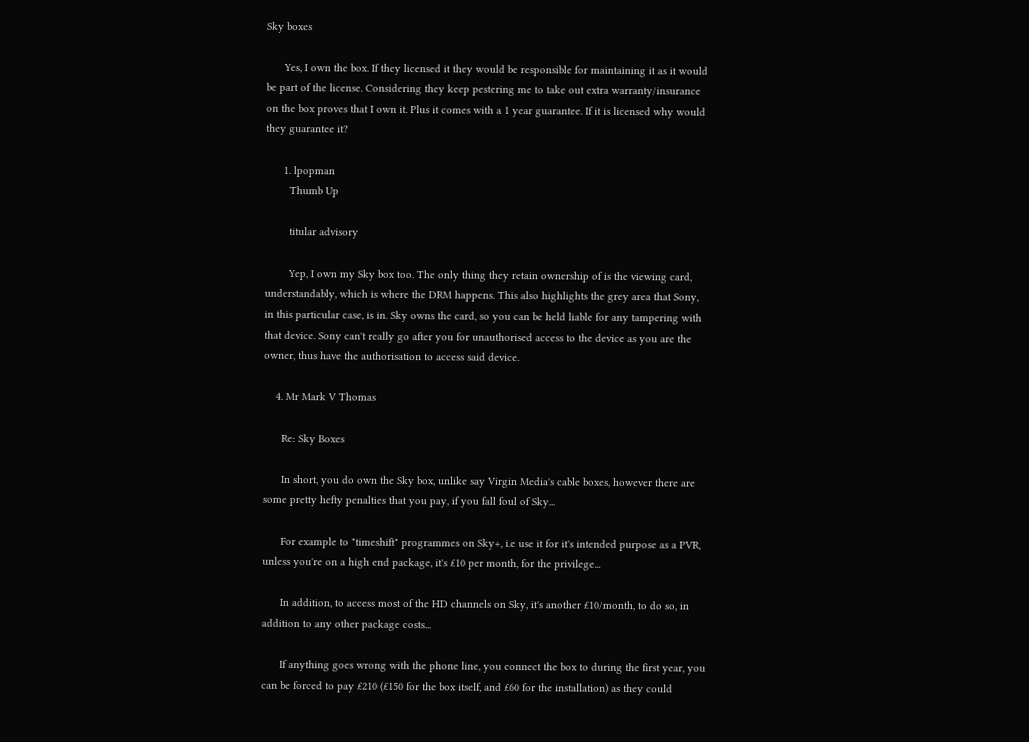Sky boxes

      Yes, I own the box. If they licensed it they would be responsible for maintaining it as it would be part of the license. Considering they keep pestering me to take out extra warranty/insurance on the box proves that I own it. Plus it comes with a 1 year guarantee. If it is licensed why would they guarantee it?

      1. lpopman
        Thumb Up

        titular advisory

        Yep, I own my Sky box too. The only thing they retain ownership of is the viewing card, understandably, which is where the DRM happens. This also highlights the grey area that Sony, in this particular case, is in. Sky owns the card, so you can be held liable for any tampering with that device. Sony can't really go after you for unauthorised access to the device as you are the owner, thus have the authorisation to access said device.

    4. Mr Mark V Thomas

      Re: Sky Boxes

      In short, you do own the Sky box, unlike say Virgin Media's cable boxes, however there are some pretty hefty penalties that you pay, if you fall foul of Sky...

      For example to "timeshift" programmes on Sky+, i.e use it for it's intended purpose as a PVR, unless you're on a high end package, it's £10 per month, for the privilege...

      In addition, to access most of the HD channels on Sky, it's another £10/month, to do so, in addition to any other package costs...

      If anything goes wrong with the phone line, you connect the box to during the first year, you can be forced to pay £210 (£150 for the box itself, and £60 for the installation) as they could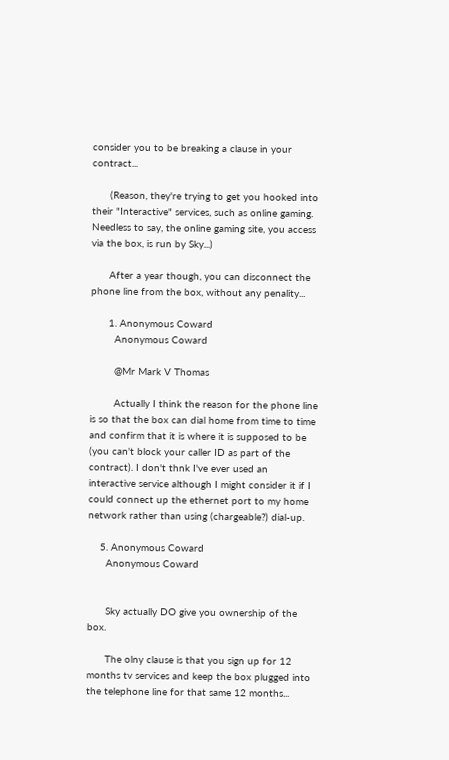consider you to be breaking a clause in your contract...

      (Reason, they're trying to get you hooked into their "Interactive" services, such as online gaming. Needless to say, the online gaming site, you access via the box, is run by Sky...)

      After a year though, you can disconnect the phone line from the box, without any penality...

      1. Anonymous Coward
        Anonymous Coward

        @Mr Mark V Thomas

        Actually I think the reason for the phone line is so that the box can dial home from time to time and confirm that it is where it is supposed to be (you can't block your caller ID as part of the contract). I don't thnk I've ever used an interactive service although I might consider it if I could connect up the ethernet port to my home network rather than using (chargeable?) dial-up.

    5. Anonymous Coward
      Anonymous Coward


      Sky actually DO give you ownership of the box.

      The olny clause is that you sign up for 12 months tv services and keep the box plugged into the telephone line for that same 12 months...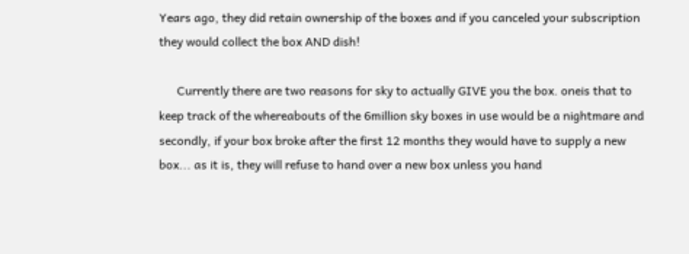Years ago, they did retain ownership of the boxes and if you canceled your subscription they would collect the box AND dish!

      Currently there are two reasons for sky to actually GIVE you the box. oneis that to keep track of the whereabouts of the 6million sky boxes in use would be a nightmare and secondly, if your box broke after the first 12 months they would have to supply a new box... as it is, they will refuse to hand over a new box unless you hand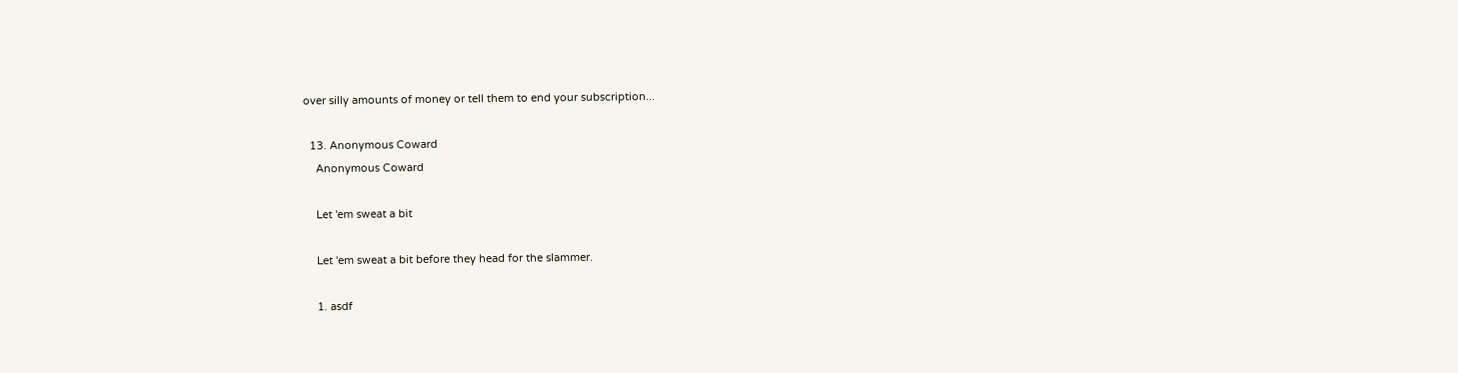over silly amounts of money or tell them to end your subscription...

  13. Anonymous Coward
    Anonymous Coward

    Let 'em sweat a bit

    Let 'em sweat a bit before they head for the slammer.

    1. asdf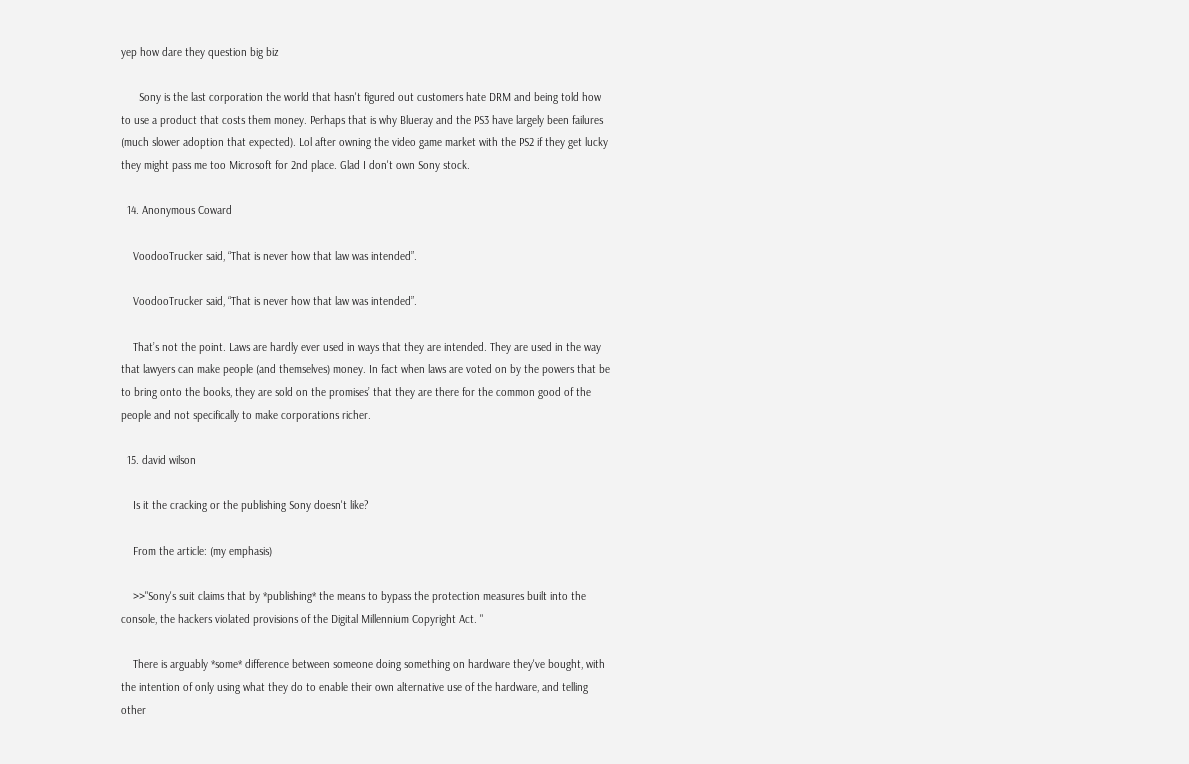yep how dare they question big biz

      Sony is the last corporation the world that hasn't figured out customers hate DRM and being told how to use a product that costs them money. Perhaps that is why Blueray and the PS3 have largely been failures (much slower adoption that expected). Lol after owning the video game market with the PS2 if they get lucky they might pass me too Microsoft for 2nd place. Glad I don't own Sony stock.

  14. Anonymous Coward

    VoodooTrucker said, “That is never how that law was intended”.

    VoodooTrucker said, “That is never how that law was intended”.

    That’s not the point. Laws are hardly ever used in ways that they are intended. They are used in the way that lawyers can make people (and themselves) money. In fact when laws are voted on by the powers that be to bring onto the books, they are sold on the promises’ that they are there for the common good of the people and not specifically to make corporations richer.

  15. david wilson

    Is it the cracking or the publishing Sony doesn't like?

    From the article: (my emphasis)

    >>"Sony's suit claims that by *publishing* the means to bypass the protection measures built into the console, the hackers violated provisions of the Digital Millennium Copyright Act. "

    There is arguably *some* difference between someone doing something on hardware they've bought, with the intention of only using what they do to enable their own alternative use of the hardware, and telling other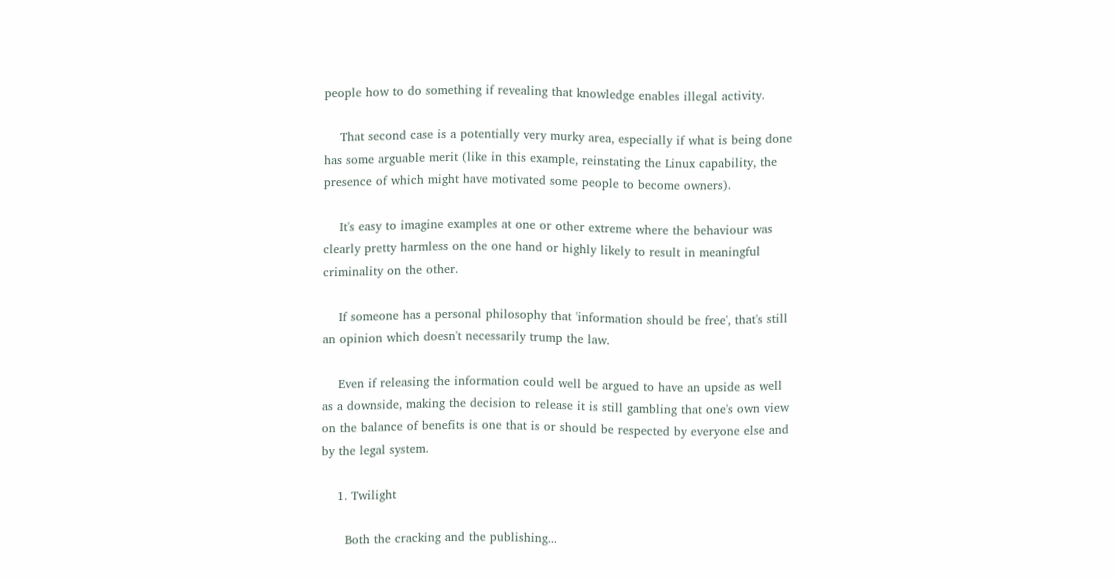people how to do something if revealing that knowledge enables illegal activity.

    That second case is a potentially very murky area, especially if what is being done has some arguable merit (like in this example, reinstating the Linux capability, the presence of which might have motivated some people to become owners).

    It's easy to imagine examples at one or other extreme where the behaviour was clearly pretty harmless on the one hand or highly likely to result in meaningful criminality on the other.

    If someone has a personal philosophy that 'information should be free', that's still an opinion which doesn't necessarily trump the law.

    Even if releasing the information could well be argued to have an upside as well as a downside, making the decision to release it is still gambling that one's own view on the balance of benefits is one that is or should be respected by everyone else and by the legal system.

    1. Twilight

      Both the cracking and the publishing...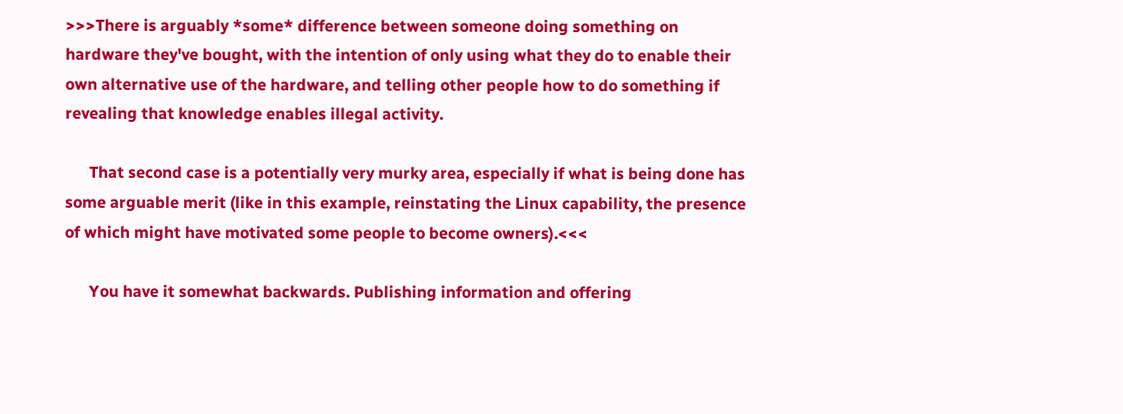>>>There is arguably *some* difference between someone doing something on hardware they've bought, with the intention of only using what they do to enable their own alternative use of the hardware, and telling other people how to do something if revealing that knowledge enables illegal activity.

      That second case is a potentially very murky area, especially if what is being done has some arguable merit (like in this example, reinstating the Linux capability, the presence of which might have motivated some people to become owners).<<<

      You have it somewhat backwards. Publishing information and offering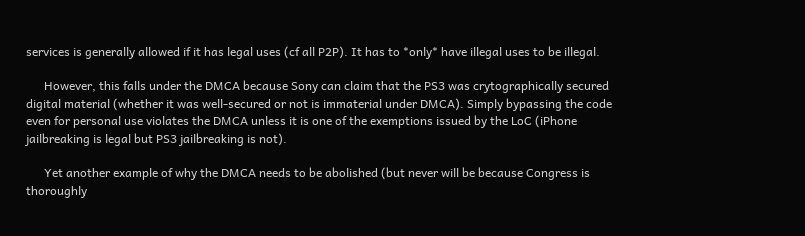services is generally allowed if it has legal uses (cf all P2P). It has to *only* have illegal uses to be illegal.

      However, this falls under the DMCA because Sony can claim that the PS3 was crytographically secured digital material (whether it was well-secured or not is immaterial under DMCA). Simply bypassing the code even for personal use violates the DMCA unless it is one of the exemptions issued by the LoC (iPhone jailbreaking is legal but PS3 jailbreaking is not).

      Yet another example of why the DMCA needs to be abolished (but never will be because Congress is thoroughly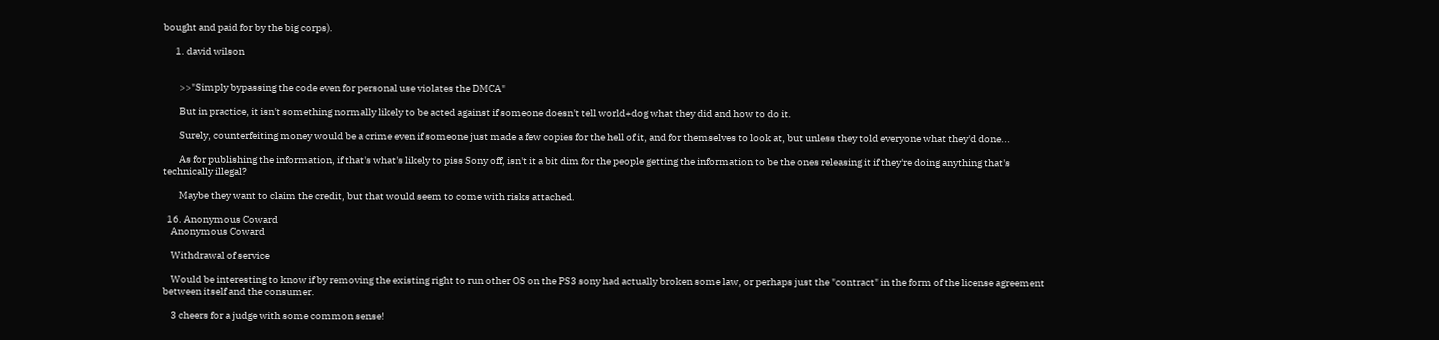bought and paid for by the big corps).

      1. david wilson


        >>"Simply bypassing the code even for personal use violates the DMCA"

        But in practice, it isn't something normally likely to be acted against if someone doesn't tell world+dog what they did and how to do it.

        Surely, counterfeiting money would be a crime even if someone just made a few copies for the hell of it, and for themselves to look at, but unless they told everyone what they'd done...

        As for publishing the information, if that's what's likely to piss Sony off, isn't it a bit dim for the people getting the information to be the ones releasing it if they're doing anything that's technically illegal?

        Maybe they want to claim the credit, but that would seem to come with risks attached.

  16. Anonymous Coward
    Anonymous Coward

    Withdrawal of service

    Would be interesting to know if by removing the existing right to run other OS on the PS3 sony had actually broken some law, or perhaps just the "contract" in the form of the license agreement between itself and the consumer.

    3 cheers for a judge with some common sense!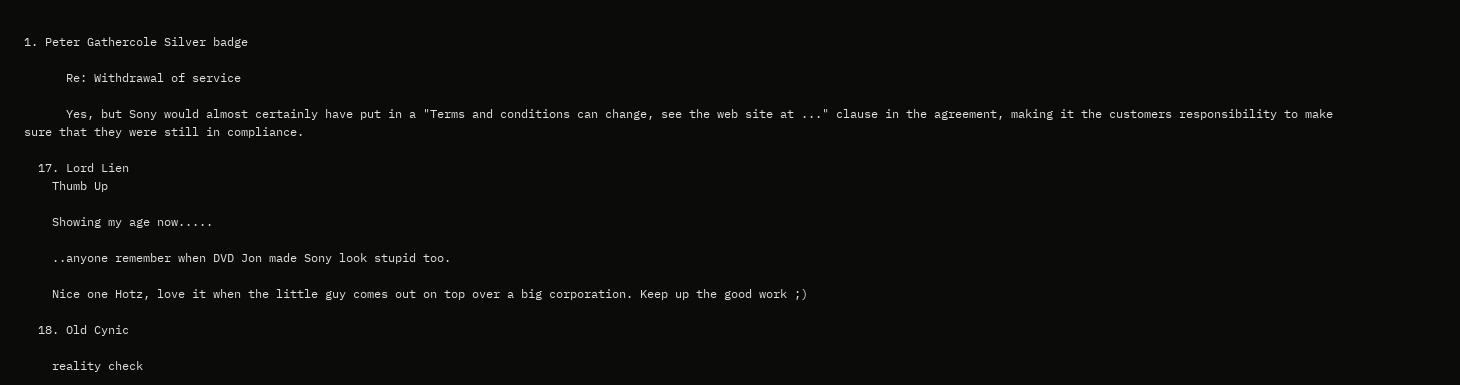1. Peter Gathercole Silver badge

      Re: Withdrawal of service

      Yes, but Sony would almost certainly have put in a "Terms and conditions can change, see the web site at ..." clause in the agreement, making it the customers responsibility to make sure that they were still in compliance.

  17. Lord Lien
    Thumb Up

    Showing my age now.....

    ..anyone remember when DVD Jon made Sony look stupid too.

    Nice one Hotz, love it when the little guy comes out on top over a big corporation. Keep up the good work ;)

  18. Old Cynic

    reality check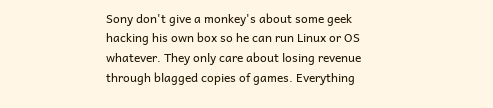Sony don't give a monkey's about some geek hacking his own box so he can run Linux or OS whatever. They only care about losing revenue through blagged copies of games. Everything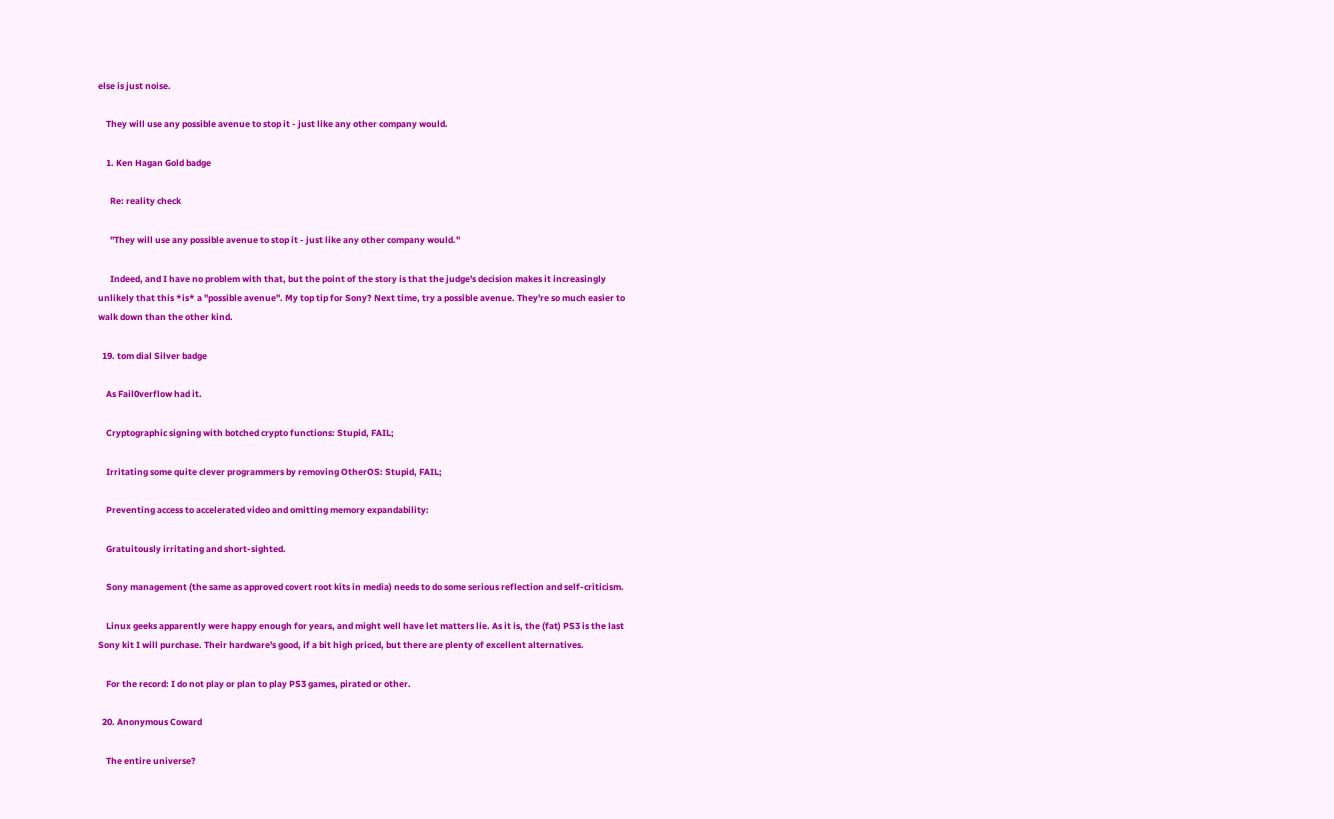else is just noise.

    They will use any possible avenue to stop it - just like any other company would.

    1. Ken Hagan Gold badge

      Re: reality check

      "They will use any possible avenue to stop it - just like any other company would."

      Indeed, and I have no problem with that, but the point of the story is that the judge's decision makes it increasingly unlikely that this *is* a "possible avenue". My top tip for Sony? Next time, try a possible avenue. They're so much easier to walk down than the other kind.

  19. tom dial Silver badge

    As Fail0verflow had it.

    Cryptographic signing with botched crypto functions: Stupid, FAIL;

    Irritating some quite clever programmers by removing OtherOS: Stupid, FAIL;

    Preventing access to accelerated video and omitting memory expandability:

    Gratuitously irritating and short-sighted.

    Sony management (the same as approved covert root kits in media) needs to do some serious reflection and self-criticism.

    Linux geeks apparently were happy enough for years, and might well have let matters lie. As it is, the (fat) PS3 is the last Sony kit I will purchase. Their hardware's good, if a bit high priced, but there are plenty of excellent alternatives.

    For the record: I do not play or plan to play PS3 games, pirated or other.

  20. Anonymous Coward

    The entire universe?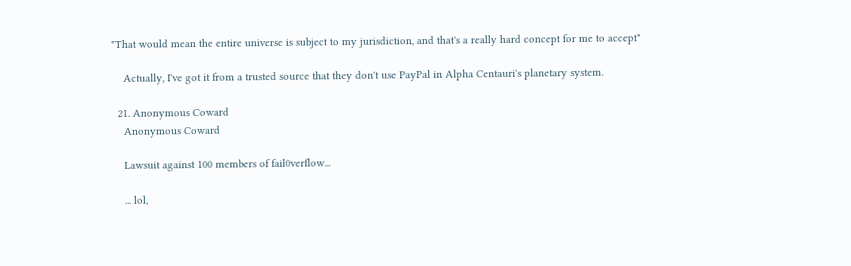"That would mean the entire universe is subject to my jurisdiction, and that's a really hard concept for me to accept"

    Actually, I've got it from a trusted source that they don't use PayPal in Alpha Centauri's planetary system.

  21. Anonymous Coward
    Anonymous Coward

    Lawsuit against 100 members of fail0verflow...

    ... lol,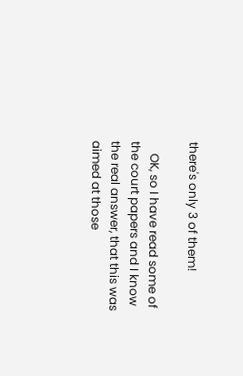there's only 3 of them!

    OK, so I have read some of the court papers and I know the real answer, that this was aimed at those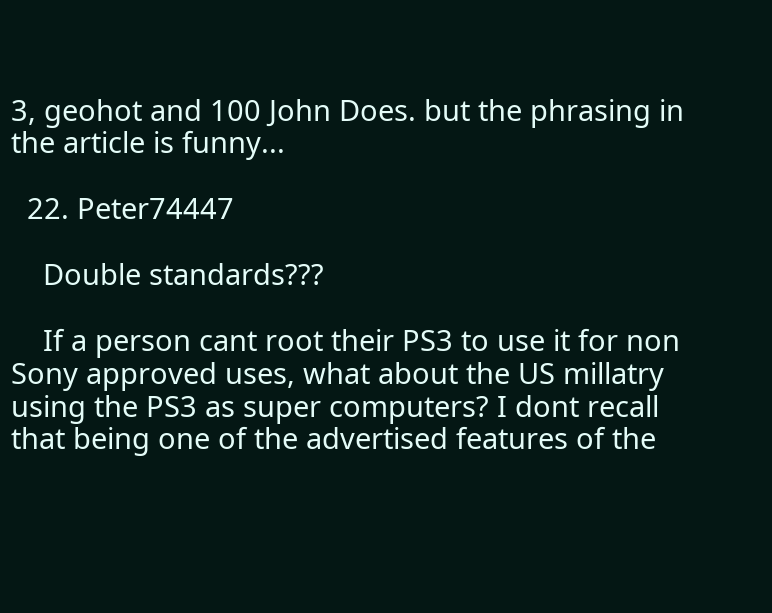3, geohot and 100 John Does. but the phrasing in the article is funny...

  22. Peter74447

    Double standards???

    If a person cant root their PS3 to use it for non Sony approved uses, what about the US millatry using the PS3 as super computers? I dont recall that being one of the advertised features of the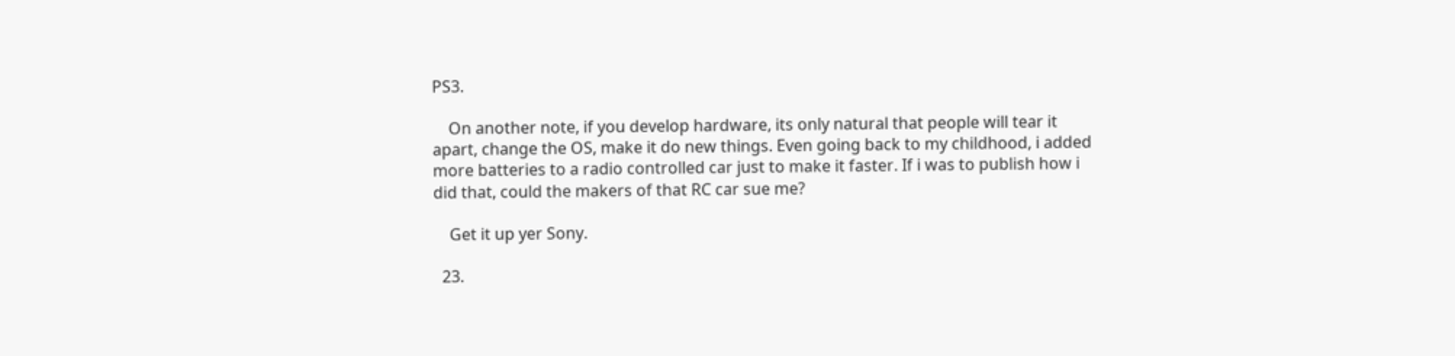PS3.

    On another note, if you develop hardware, its only natural that people will tear it apart, change the OS, make it do new things. Even going back to my childhood, i added more batteries to a radio controlled car just to make it faster. If i was to publish how i did that, could the makers of that RC car sue me?

    Get it up yer Sony.

  23.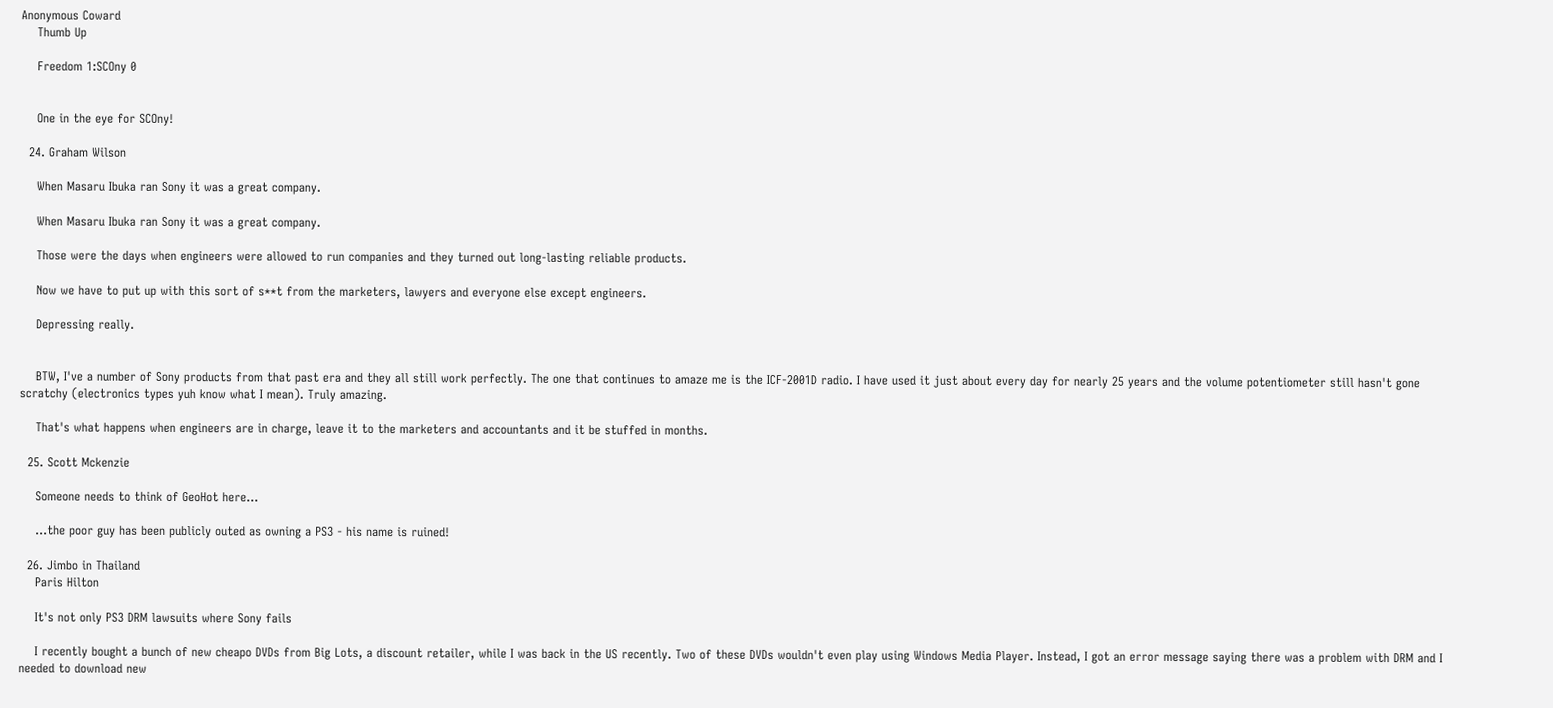Anonymous Coward
    Thumb Up

    Freedom 1:SCOny 0


    One in the eye for SCOny!

  24. Graham Wilson

    When Masaru Ibuka ran Sony it was a great company.

    When Masaru Ibuka ran Sony it was a great company.

    Those were the days when engineers were allowed to run companies and they turned out long-lasting reliable products.

    Now we have to put up with this sort of s**t from the marketers, lawyers and everyone else except engineers.

    Depressing really.


    BTW, I've a number of Sony products from that past era and they all still work perfectly. The one that continues to amaze me is the ICF-2001D radio. I have used it just about every day for nearly 25 years and the volume potentiometer still hasn't gone scratchy (electronics types yuh know what I mean). Truly amazing.

    That's what happens when engineers are in charge, leave it to the marketers and accountants and it be stuffed in months.

  25. Scott Mckenzie

    Someone needs to think of GeoHot here...

    ...the poor guy has been publicly outed as owning a PS3 - his name is ruined!

  26. Jimbo in Thailand
    Paris Hilton

    It's not only PS3 DRM lawsuits where Sony fails

    I recently bought a bunch of new cheapo DVDs from Big Lots, a discount retailer, while I was back in the US recently. Two of these DVDs wouldn't even play using Windows Media Player. Instead, I got an error message saying there was a problem with DRM and I needed to download new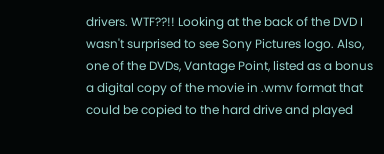drivers. WTF??!! Looking at the back of the DVD I wasn't surprised to see Sony Pictures logo. Also, one of the DVDs, Vantage Point, listed as a bonus a digital copy of the movie in .wmv format that could be copied to the hard drive and played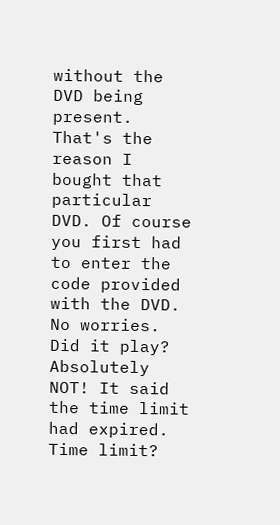without the DVD being present. That's the reason I bought that particular DVD. Of course you first had to enter the code provided with the DVD. No worries. Did it play? Absolutely NOT! It said the time limit had expired. Time limit?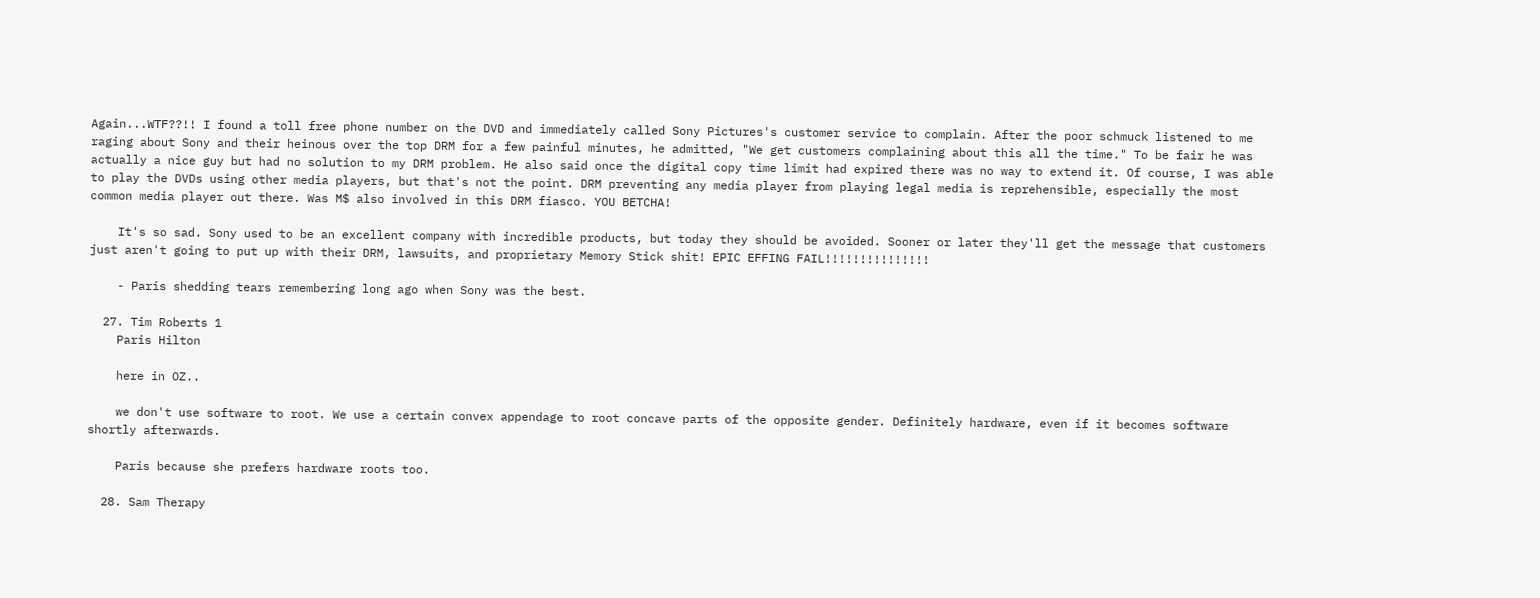Again...WTF??!! I found a toll free phone number on the DVD and immediately called Sony Pictures's customer service to complain. After the poor schmuck listened to me raging about Sony and their heinous over the top DRM for a few painful minutes, he admitted, "We get customers complaining about this all the time." To be fair he was actually a nice guy but had no solution to my DRM problem. He also said once the digital copy time limit had expired there was no way to extend it. Of course, I was able to play the DVDs using other media players, but that's not the point. DRM preventing any media player from playing legal media is reprehensible, especially the most common media player out there. Was M$ also involved in this DRM fiasco. YOU BETCHA!

    It's so sad. Sony used to be an excellent company with incredible products, but today they should be avoided. Sooner or later they'll get the message that customers just aren't going to put up with their DRM, lawsuits, and proprietary Memory Stick shit! EPIC EFFING FAIL!!!!!!!!!!!!!!!

    - Paris shedding tears remembering long ago when Sony was the best.

  27. Tim Roberts 1
    Paris Hilton

    here in OZ..

    we don't use software to root. We use a certain convex appendage to root concave parts of the opposite gender. Definitely hardware, even if it becomes software shortly afterwards.

    Paris because she prefers hardware roots too.

  28. Sam Therapy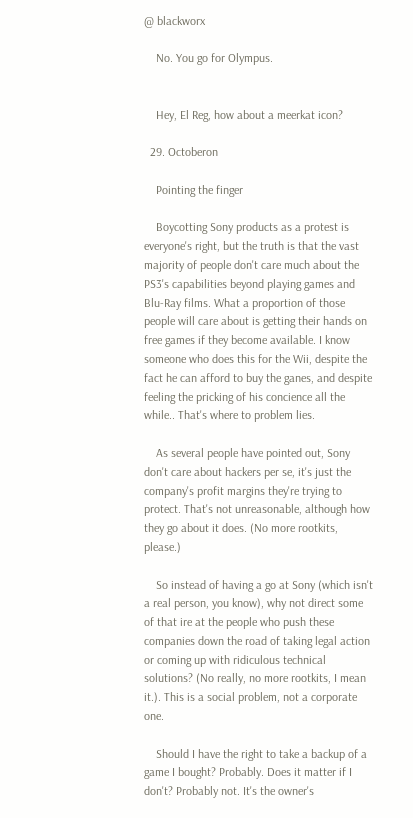@ blackworx

    No. You go for Olympus.


    Hey, El Reg, how about a meerkat icon?

  29. Octoberon

    Pointing the finger

    Boycotting Sony products as a protest is everyone's right, but the truth is that the vast majority of people don't care much about the PS3's capabilities beyond playing games and Blu-Ray films. What a proportion of those people will care about is getting their hands on free games if they become available. I know someone who does this for the Wii, despite the fact he can afford to buy the ganes, and despite feeling the pricking of his concience all the while.. That's where to problem lies.

    As several people have pointed out, Sony don't care about hackers per se, it's just the company's profit margins they're trying to protect. That's not unreasonable, although how they go about it does. (No more rootkits, please.)

    So instead of having a go at Sony (which isn't a real person, you know), why not direct some of that ire at the people who push these companies down the road of taking legal action or coming up with ridiculous technical solutions? (No really, no more rootkits, I mean it.). This is a social problem, not a corporate one.

    Should I have the right to take a backup of a game I bought? Probably. Does it matter if I don't? Probably not. It's the owner's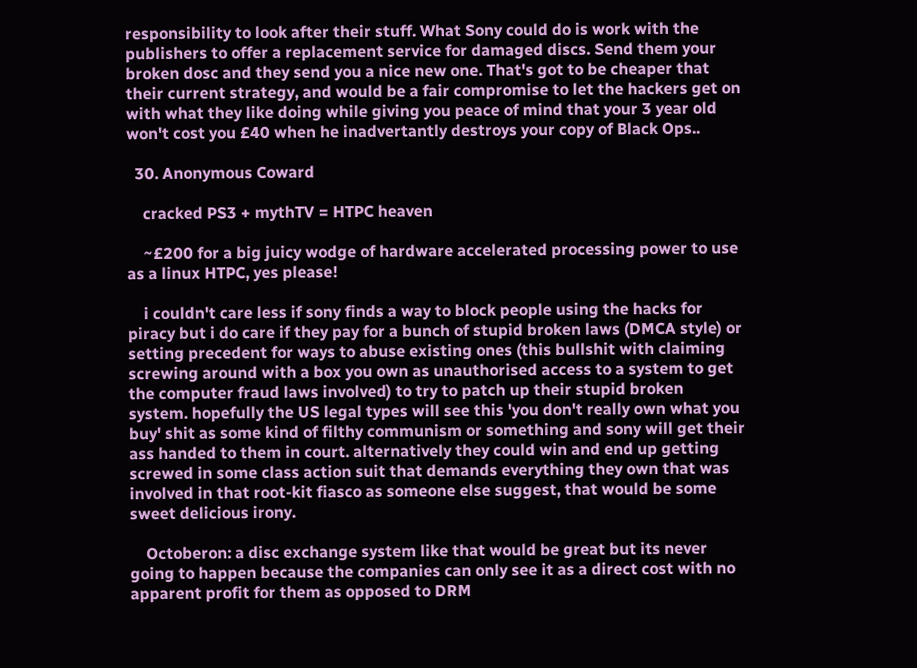responsibility to look after their stuff. What Sony could do is work with the publishers to offer a replacement service for damaged discs. Send them your broken dosc and they send you a nice new one. That's got to be cheaper that their current strategy, and would be a fair compromise to let the hackers get on with what they like doing while giving you peace of mind that your 3 year old won't cost you £40 when he inadvertantly destroys your copy of Black Ops..

  30. Anonymous Coward

    cracked PS3 + mythTV = HTPC heaven

    ~£200 for a big juicy wodge of hardware accelerated processing power to use as a linux HTPC, yes please!

    i couldn't care less if sony finds a way to block people using the hacks for piracy but i do care if they pay for a bunch of stupid broken laws (DMCA style) or setting precedent for ways to abuse existing ones (this bullshit with claiming screwing around with a box you own as unauthorised access to a system to get the computer fraud laws involved) to try to patch up their stupid broken system. hopefully the US legal types will see this 'you don't really own what you buy' shit as some kind of filthy communism or something and sony will get their ass handed to them in court. alternatively they could win and end up getting screwed in some class action suit that demands everything they own that was involved in that root-kit fiasco as someone else suggest, that would be some sweet delicious irony.

    Octoberon: a disc exchange system like that would be great but its never going to happen because the companies can only see it as a direct cost with no apparent profit for them as opposed to DRM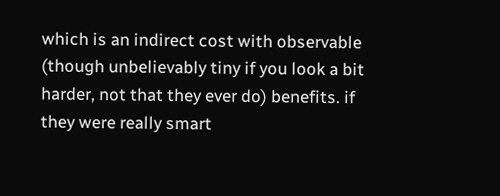which is an indirect cost with observable (though unbelievably tiny if you look a bit harder, not that they ever do) benefits. if they were really smart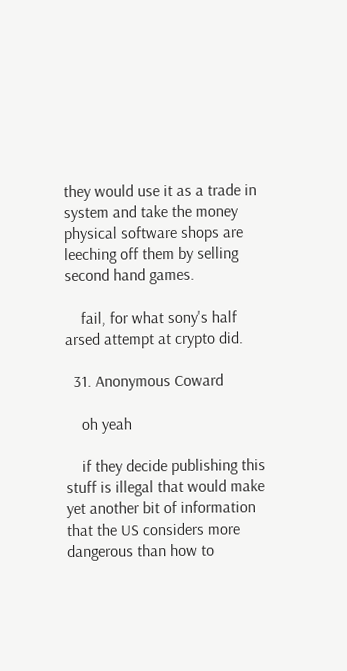they would use it as a trade in system and take the money physical software shops are leeching off them by selling second hand games.

    fail, for what sony's half arsed attempt at crypto did.

  31. Anonymous Coward

    oh yeah

    if they decide publishing this stuff is illegal that would make yet another bit of information that the US considers more dangerous than how to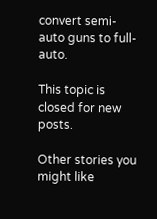convert semi-auto guns to full-auto.

This topic is closed for new posts.

Other stories you might like